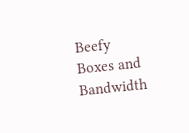Beefy Boxes and Bandwidth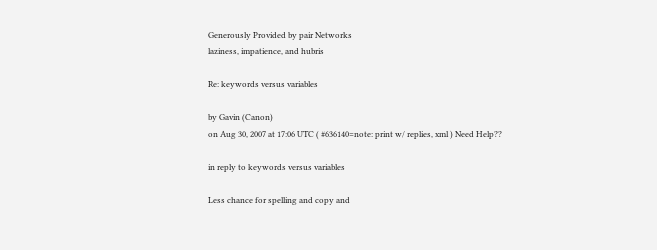Generously Provided by pair Networks
laziness, impatience, and hubris

Re: keywords versus variables

by Gavin (Canon)
on Aug 30, 2007 at 17:06 UTC ( #636140=note: print w/ replies, xml ) Need Help??

in reply to keywords versus variables

Less chance for spelling and copy and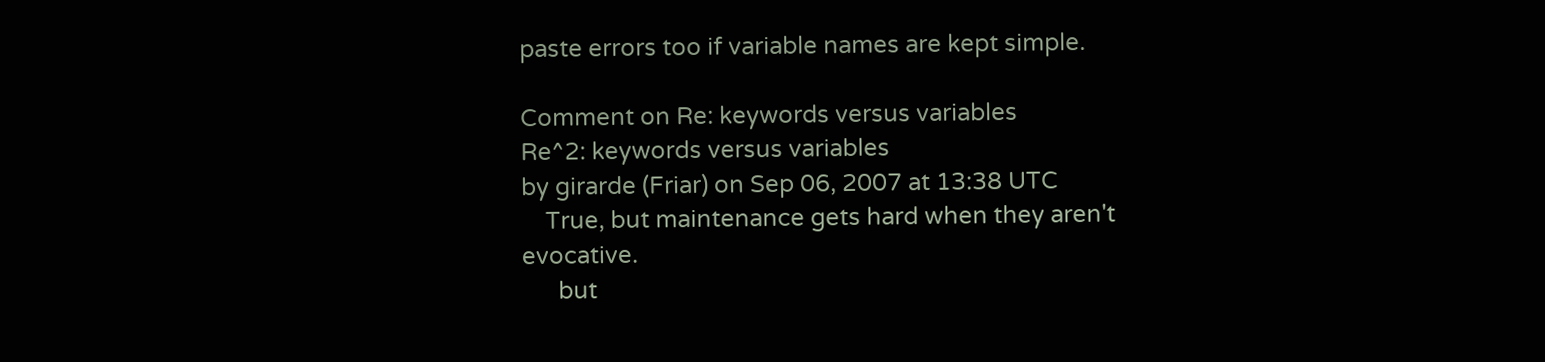paste errors too if variable names are kept simple.

Comment on Re: keywords versus variables
Re^2: keywords versus variables
by girarde (Friar) on Sep 06, 2007 at 13:38 UTC
    True, but maintenance gets hard when they aren't evocative.
      but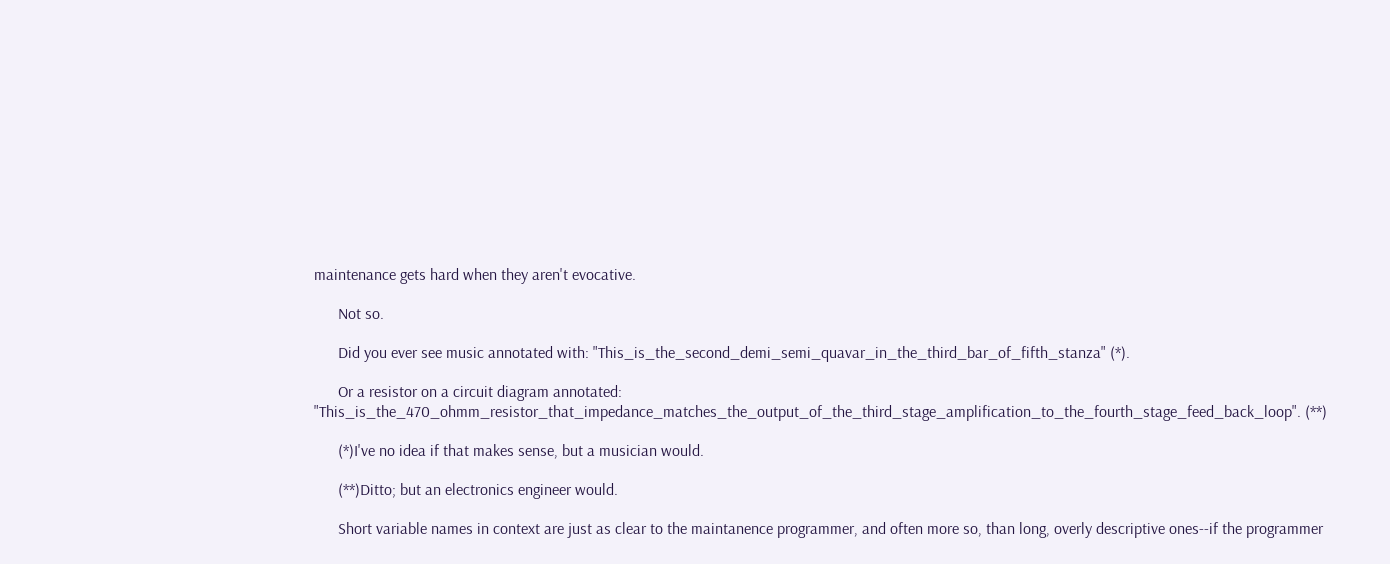maintenance gets hard when they aren't evocative.

      Not so.

      Did you ever see music annotated with: "This_is_the_second_demi_semi_quavar_in_the_third_bar_of_fifth_stanza" (*).

      Or a resistor on a circuit diagram annotated: "This_is_the_470_ohmm_resistor_that_impedance_matches_the_output_of_the_third_stage_amplification_to_the_fourth_stage_feed_back_loop". (**)

      (*)I've no idea if that makes sense, but a musician would.

      (**)Ditto; but an electronics engineer would.

      Short variable names in context are just as clear to the maintanence programmer, and often more so, than long, overly descriptive ones--if the programmer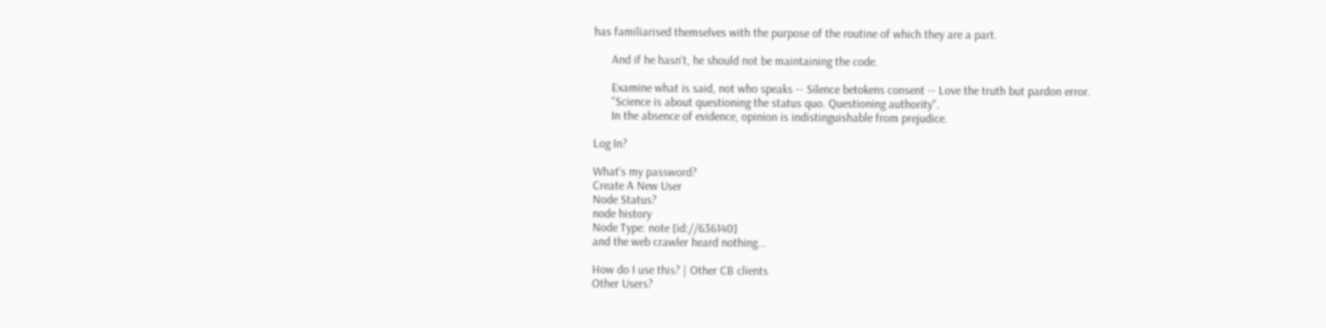has familiarised themselves with the purpose of the routine of which they are a part.

      And if he hasn't, he should not be maintaining the code.

      Examine what is said, not who speaks -- Silence betokens consent -- Love the truth but pardon error.
      "Science is about questioning the status quo. Questioning authority".
      In the absence of evidence, opinion is indistinguishable from prejudice.

Log In?

What's my password?
Create A New User
Node Status?
node history
Node Type: note [id://636140]
and the web crawler heard nothing...

How do I use this? | Other CB clients
Other Users?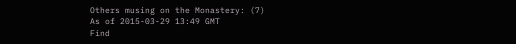Others musing on the Monastery: (7)
As of 2015-03-29 13:49 GMT
Find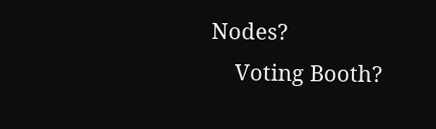Nodes?
    Voting Booth?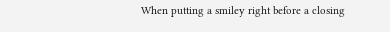When putting a smiley right before a closing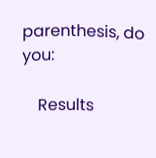parenthesis, do you:

    Results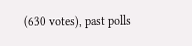(630 votes), past polls